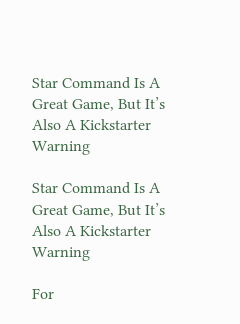Star Command Is A Great Game, But It’s Also A Kickstarter Warning

Star Command Is A Great Game, But It’s Also A Kickstarter Warning

For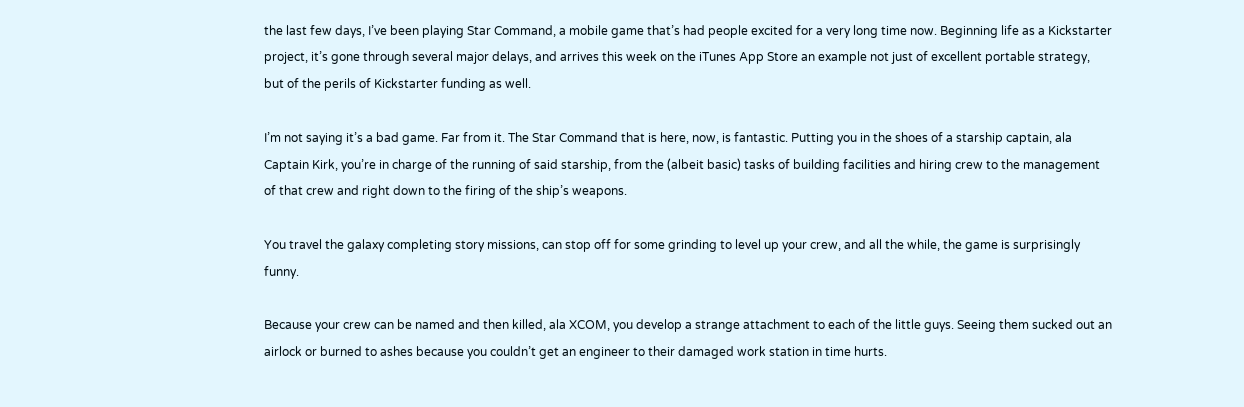the last few days, I’ve been playing Star Command, a mobile game that’s had people excited for a very long time now. Beginning life as a Kickstarter project, it’s gone through several major delays, and arrives this week on the iTunes App Store an example not just of excellent portable strategy, but of the perils of Kickstarter funding as well.

I’m not saying it’s a bad game. Far from it. The Star Command that is here, now, is fantastic. Putting you in the shoes of a starship captain, ala Captain Kirk, you’re in charge of the running of said starship, from the (albeit basic) tasks of building facilities and hiring crew to the management of that crew and right down to the firing of the ship’s weapons.

You travel the galaxy completing story missions, can stop off for some grinding to level up your crew, and all the while, the game is surprisingly funny.

Because your crew can be named and then killed, ala XCOM, you develop a strange attachment to each of the little guys. Seeing them sucked out an airlock or burned to ashes because you couldn’t get an engineer to their damaged work station in time hurts.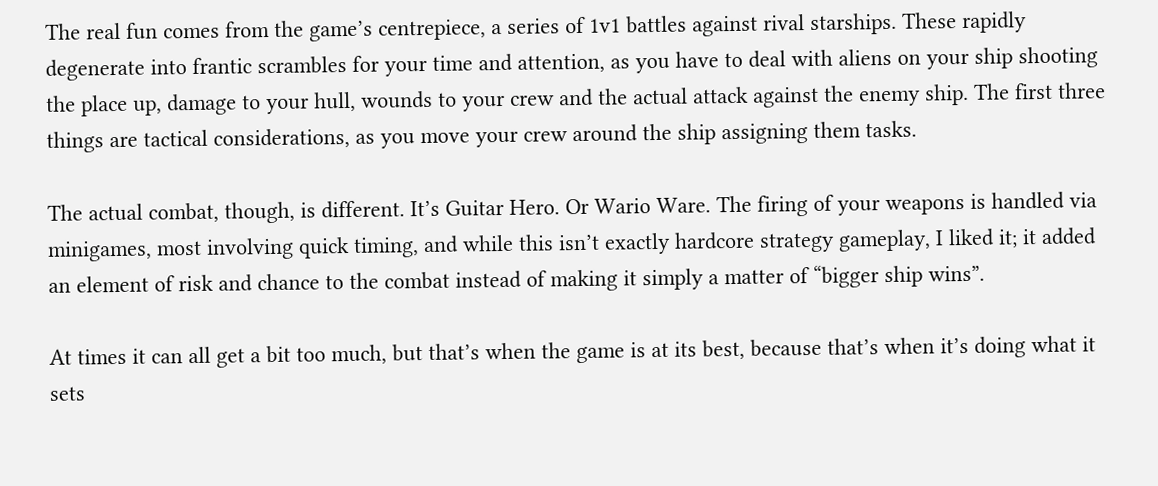The real fun comes from the game’s centrepiece, a series of 1v1 battles against rival starships. These rapidly degenerate into frantic scrambles for your time and attention, as you have to deal with aliens on your ship shooting the place up, damage to your hull, wounds to your crew and the actual attack against the enemy ship. The first three things are tactical considerations, as you move your crew around the ship assigning them tasks.

The actual combat, though, is different. It’s Guitar Hero. Or Wario Ware. The firing of your weapons is handled via minigames, most involving quick timing, and while this isn’t exactly hardcore strategy gameplay, I liked it; it added an element of risk and chance to the combat instead of making it simply a matter of “bigger ship wins”.

At times it can all get a bit too much, but that’s when the game is at its best, because that’s when it’s doing what it sets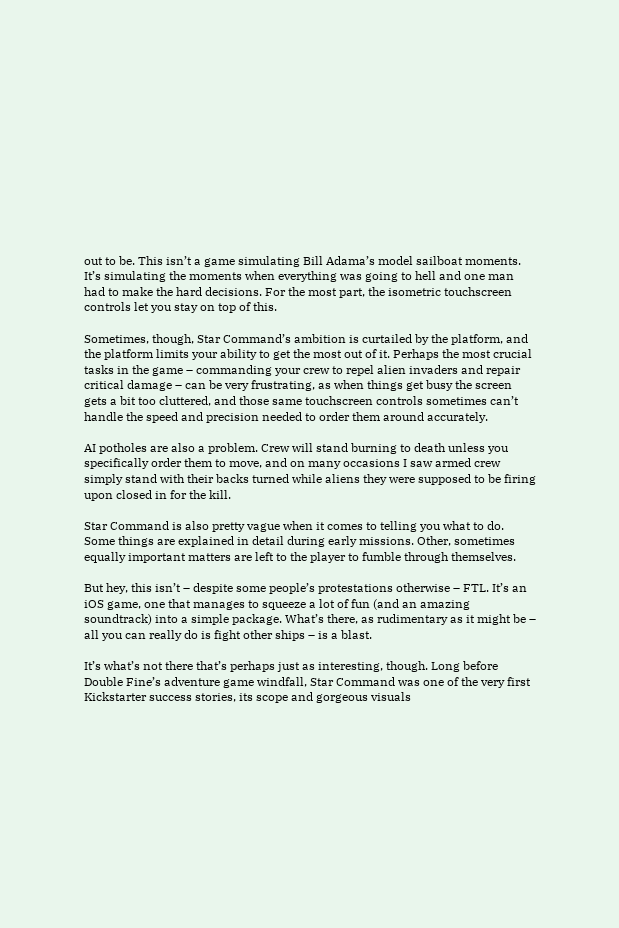out to be. This isn’t a game simulating Bill Adama’s model sailboat moments. It’s simulating the moments when everything was going to hell and one man had to make the hard decisions. For the most part, the isometric touchscreen controls let you stay on top of this.

Sometimes, though, Star Command’s ambition is curtailed by the platform, and the platform limits your ability to get the most out of it. Perhaps the most crucial tasks in the game – commanding your crew to repel alien invaders and repair critical damage – can be very frustrating, as when things get busy the screen gets a bit too cluttered, and those same touchscreen controls sometimes can’t handle the speed and precision needed to order them around accurately.

AI potholes are also a problem. Crew will stand burning to death unless you specifically order them to move, and on many occasions I saw armed crew simply stand with their backs turned while aliens they were supposed to be firing upon closed in for the kill.

Star Command is also pretty vague when it comes to telling you what to do. Some things are explained in detail during early missions. Other, sometimes equally important matters are left to the player to fumble through themselves.

But hey, this isn’t – despite some people’s protestations otherwise – FTL. It’s an iOS game, one that manages to squeeze a lot of fun (and an amazing soundtrack) into a simple package. What’s there, as rudimentary as it might be – all you can really do is fight other ships – is a blast.

It’s what’s not there that’s perhaps just as interesting, though. Long before Double Fine’s adventure game windfall, Star Command was one of the very first Kickstarter success stories, its scope and gorgeous visuals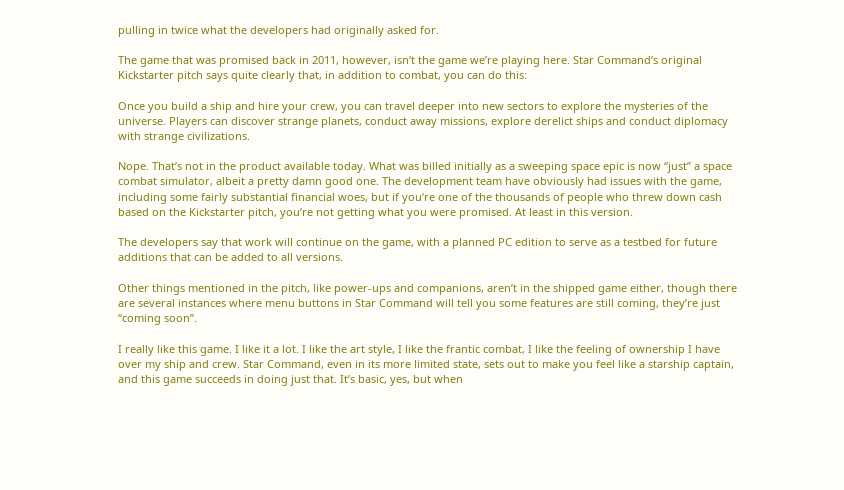pulling in twice what the developers had originally asked for.

The game that was promised back in 2011, however, isn’t the game we’re playing here. Star Command’s original Kickstarter pitch says quite clearly that, in addition to combat, you can do this:

Once you build a ship and hire your crew, you can travel deeper into new sectors to explore the mysteries of the universe. Players can discover strange planets, conduct away missions, explore derelict ships and conduct diplomacy with strange civilizations.

Nope. That’s not in the product available today. What was billed initially as a sweeping space epic is now “just” a space combat simulator, albeit a pretty damn good one. The development team have obviously had issues with the game, including some fairly substantial financial woes, but if you’re one of the thousands of people who threw down cash based on the Kickstarter pitch, you’re not getting what you were promised. At least in this version.

The developers say that work will continue on the game, with a planned PC edition to serve as a testbed for future additions that can be added to all versions.

Other things mentioned in the pitch, like power-ups and companions, aren’t in the shipped game either, though there are several instances where menu buttons in Star Command will tell you some features are still coming, they’re just “coming soon”.

I really like this game. I like it a lot. I like the art style, I like the frantic combat, I like the feeling of ownership I have over my ship and crew. Star Command, even in its more limited state, sets out to make you feel like a starship captain, and this game succeeds in doing just that. It’s basic, yes, but when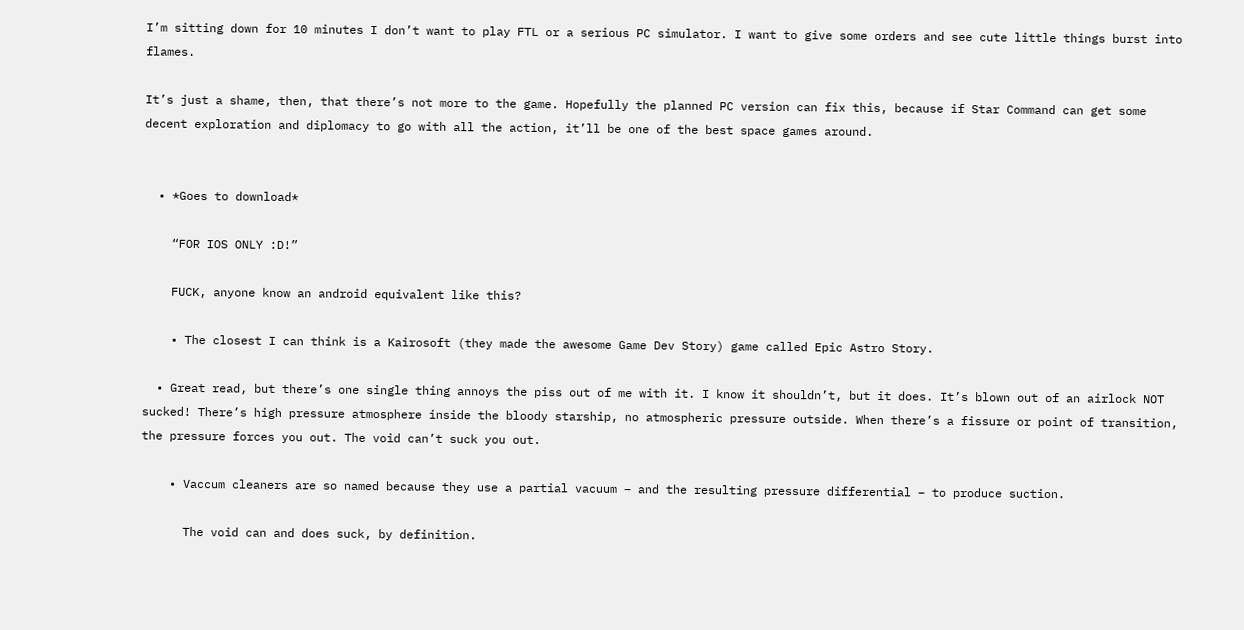I’m sitting down for 10 minutes I don’t want to play FTL or a serious PC simulator. I want to give some orders and see cute little things burst into flames.

It’s just a shame, then, that there’s not more to the game. Hopefully the planned PC version can fix this, because if Star Command can get some decent exploration and diplomacy to go with all the action, it’ll be one of the best space games around.


  • *Goes to download*

    “FOR IOS ONLY :D!”

    FUCK, anyone know an android equivalent like this?

    • The closest I can think is a Kairosoft (they made the awesome Game Dev Story) game called Epic Astro Story.

  • Great read, but there’s one single thing annoys the piss out of me with it. I know it shouldn’t, but it does. It’s blown out of an airlock NOT sucked! There’s high pressure atmosphere inside the bloody starship, no atmospheric pressure outside. When there’s a fissure or point of transition, the pressure forces you out. The void can’t suck you out.

    • Vaccum cleaners are so named because they use a partial vacuum – and the resulting pressure differential – to produce suction.

      The void can and does suck, by definition.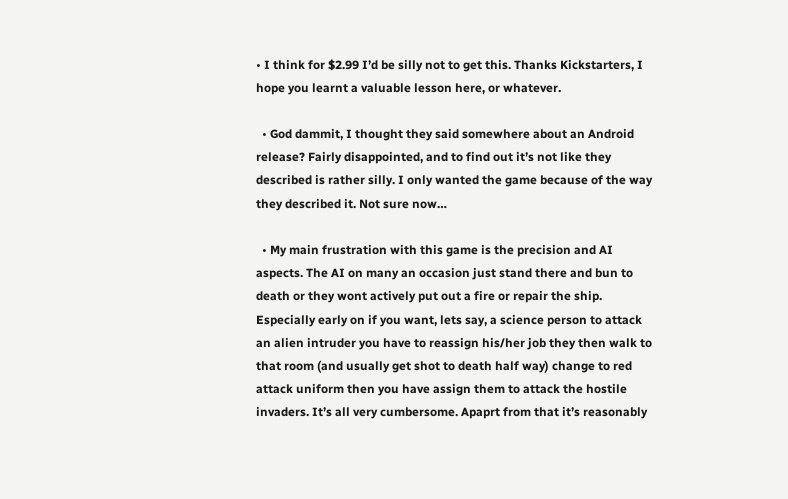• I think for $2.99 I’d be silly not to get this. Thanks Kickstarters, I hope you learnt a valuable lesson here, or whatever.

  • God dammit, I thought they said somewhere about an Android release? Fairly disappointed, and to find out it’s not like they described is rather silly. I only wanted the game because of the way they described it. Not sure now…

  • My main frustration with this game is the precision and AI aspects. The AI on many an occasion just stand there and bun to death or they wont actively put out a fire or repair the ship. Especially early on if you want, lets say, a science person to attack an alien intruder you have to reassign his/her job they then walk to that room (and usually get shot to death half way) change to red attack uniform then you have assign them to attack the hostile invaders. It’s all very cumbersome. Apaprt from that it’s reasonably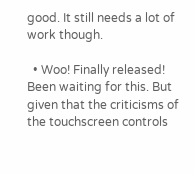good. It still needs a lot of work though.

  • Woo! Finally released! Been waiting for this. But given that the criticisms of the touchscreen controls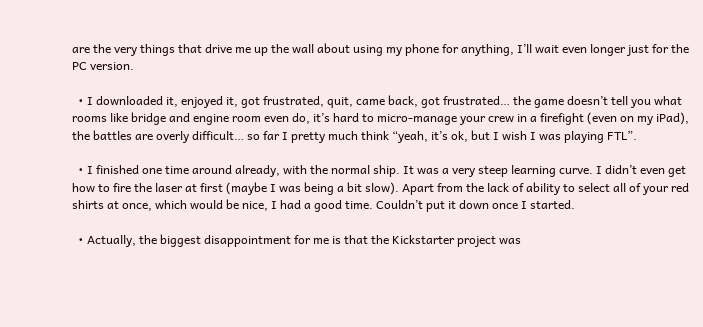are the very things that drive me up the wall about using my phone for anything, I’ll wait even longer just for the PC version.

  • I downloaded it, enjoyed it, got frustrated, quit, came back, got frustrated… the game doesn’t tell you what rooms like bridge and engine room even do, it’s hard to micro-manage your crew in a firefight (even on my iPad), the battles are overly difficult… so far I pretty much think “yeah, it’s ok, but I wish I was playing FTL”.

  • I finished one time around already, with the normal ship. It was a very steep learning curve. I didn’t even get how to fire the laser at first (maybe I was being a bit slow). Apart from the lack of ability to select all of your red shirts at once, which would be nice, I had a good time. Couldn’t put it down once I started.

  • Actually, the biggest disappointment for me is that the Kickstarter project was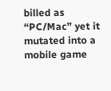billed as “PC/Mac” yet it mutated into a mobile game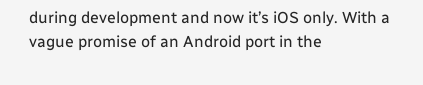during development and now it’s iOS only. With a vague promise of an Android port in the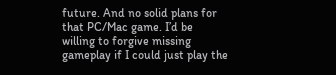future. And no solid plans for that PC/Mac game. I’d be willing to forgive missing gameplay if I could just play the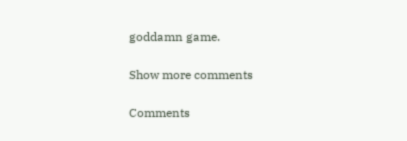goddamn game.

Show more comments

Comments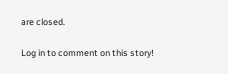are closed.

Log in to comment on this story!